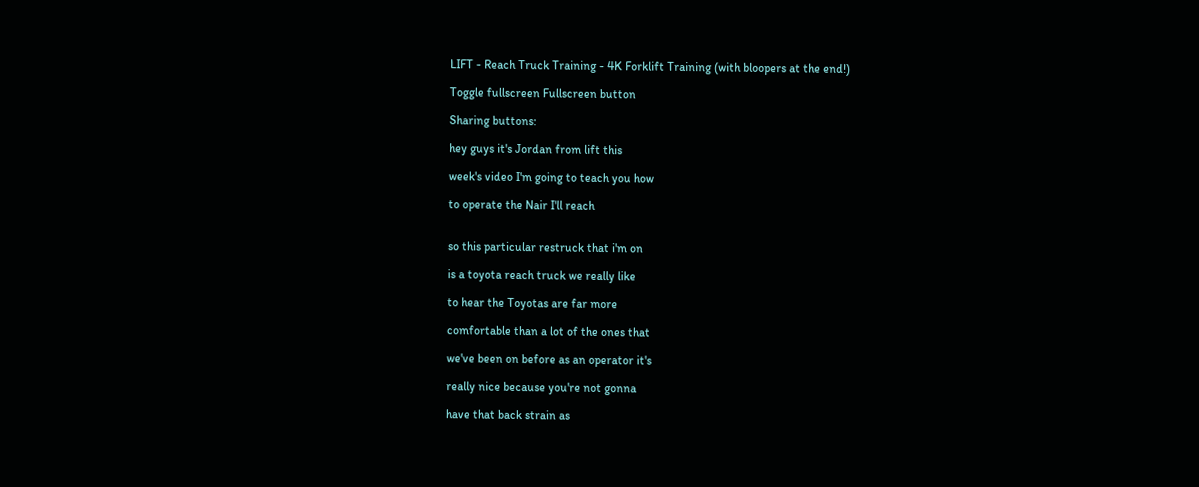LIFT - Reach Truck Training - 4K Forklift Training (with bloopers at the end!)

Toggle fullscreen Fullscreen button

Sharing buttons:

hey guys it's Jordan from lift this

week's video I'm going to teach you how

to operate the Nair I'll reach


so this particular restruck that i'm on

is a toyota reach truck we really like

to hear the Toyotas are far more

comfortable than a lot of the ones that

we've been on before as an operator it's

really nice because you're not gonna

have that back strain as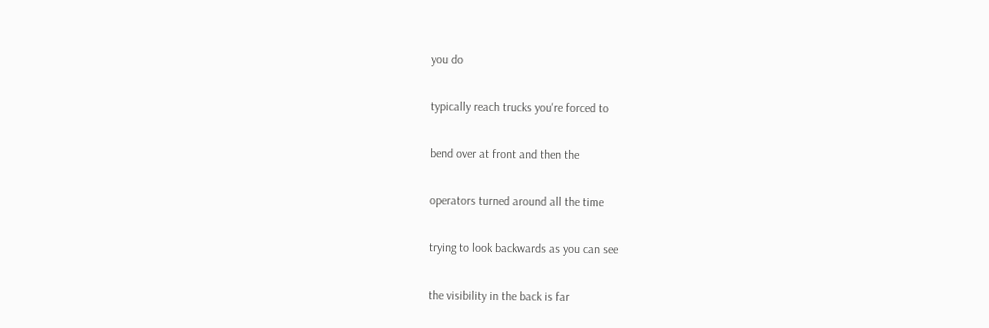you do

typically reach trucks you're forced to

bend over at front and then the

operators turned around all the time

trying to look backwards as you can see

the visibility in the back is far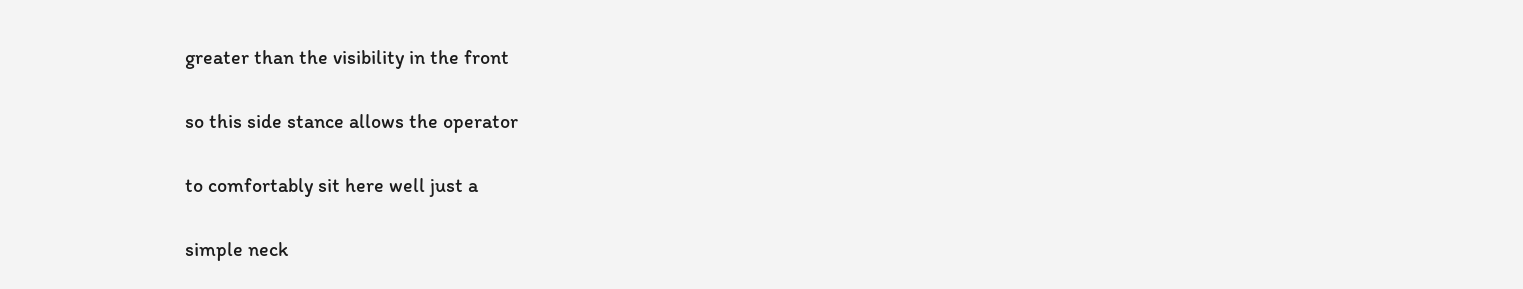greater than the visibility in the front

so this side stance allows the operator

to comfortably sit here well just a

simple neck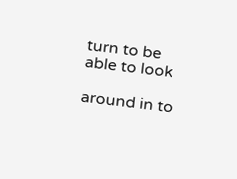turn to be able to look

around in to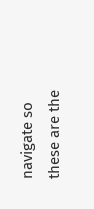navigate so these are the